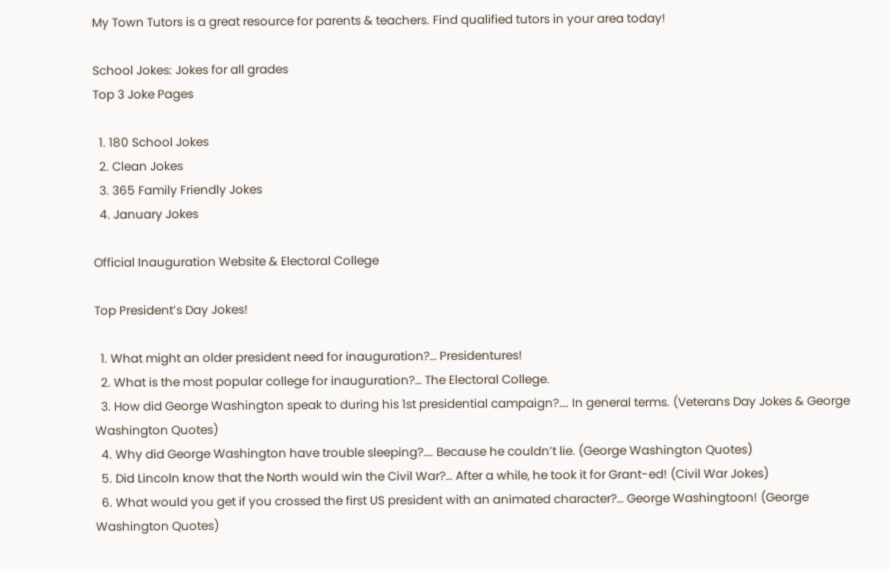My Town Tutors is a great resource for parents & teachers. Find qualified tutors in your area today!

School Jokes: Jokes for all grades
Top 3 Joke Pages

  1. 180 School Jokes
  2. Clean Jokes
  3. 365 Family Friendly Jokes
  4. January Jokes

Official Inauguration Website & Electoral College

Top President’s Day Jokes!

  1. What might an older president need for inauguration?… Presidentures!
  2. What is the most popular college for inauguration?… The Electoral College.
  3. How did George Washington speak to during his 1st presidential campaign?…. In general terms. (Veterans Day Jokes & George Washington Quotes)
  4. Why did George Washington have trouble sleeping?…. Because he couldn’t lie. (George Washington Quotes)
  5. Did Lincoln know that the North would win the Civil War?… After a while, he took it for Grant-ed! (Civil War Jokes)
  6. What would you get if you crossed the first US president with an animated character?… George Washingtoon! (George Washington Quotes)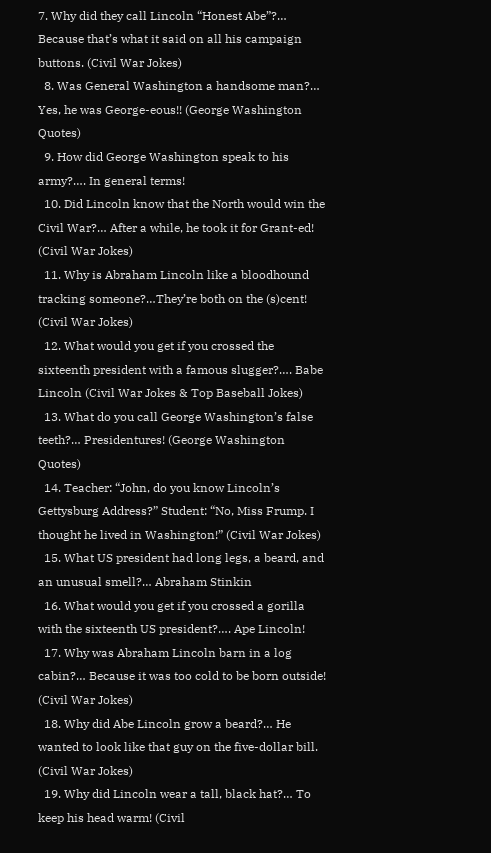7. Why did they call Lincoln “Honest Abe”?… Because that’s what it said on all his campaign buttons. (Civil War Jokes)
  8. Was General Washington a handsome man?… Yes, he was George-eous!! (George Washington Quotes)
  9. How did George Washington speak to his army?…. In general terms!
  10. Did Lincoln know that the North would win the Civil War?… After a while, he took it for Grant-ed! (Civil War Jokes)
  11. Why is Abraham Lincoln like a bloodhound tracking someone?…They’re both on the (s)cent! (Civil War Jokes)
  12. What would you get if you crossed the sixteenth president with a famous slugger?…. Babe Lincoln (Civil War Jokes & Top Baseball Jokes)
  13. What do you call George Washington’s false teeth?… Presidentures! (George Washington Quotes)
  14. Teacher: “John, do you know Lincoln’s Gettysburg Address?” Student: “No, Miss Frump. I thought he lived in Washington!” (Civil War Jokes)
  15. What US president had long legs, a beard, and an unusual smell?… Abraham Stinkin
  16. What would you get if you crossed a gorilla with the sixteenth US president?…. Ape Lincoln!
  17. Why was Abraham Lincoln barn in a log cabin?… Because it was too cold to be born outside! (Civil War Jokes)
  18. Why did Abe Lincoln grow a beard?… He wanted to look like that guy on the five-dollar bill. (Civil War Jokes)
  19. Why did Lincoln wear a tall, black hat?… To keep his head warm! (Civil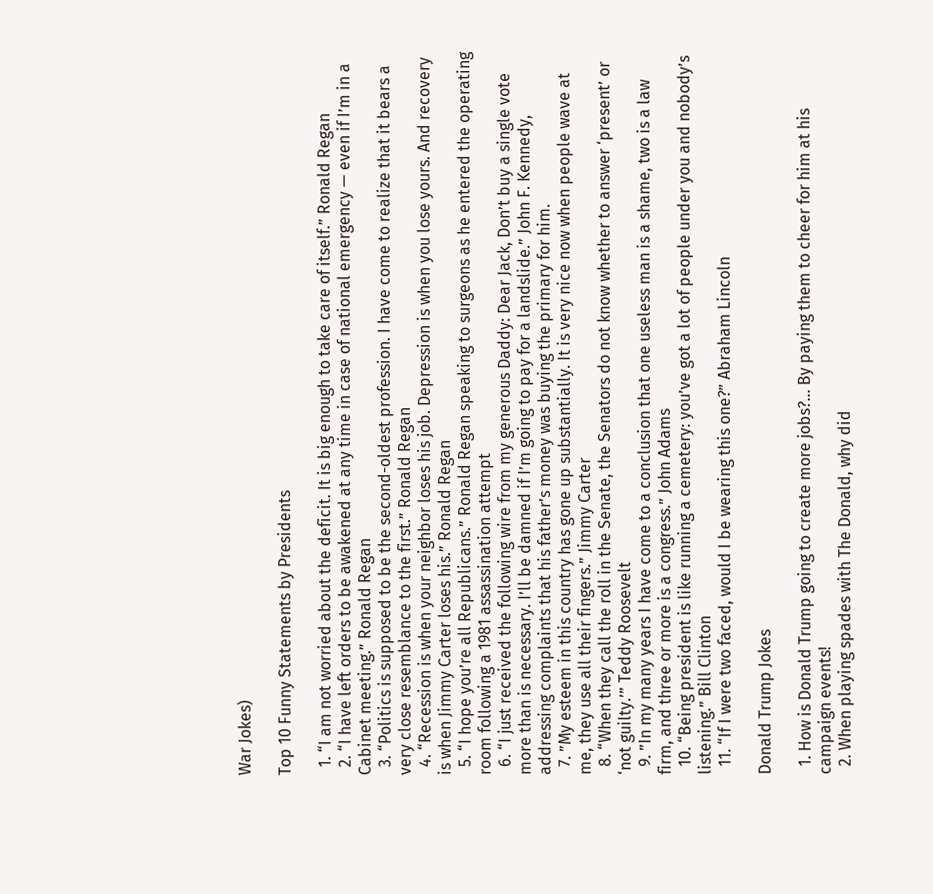War Jokes)

Top 10 Funny Statements by Presidents

  1. “I am not worried about the deficit. It is big enough to take care of itself.” Ronald Regan
  2. “I have left orders to be awakened at any time in case of national emergency — even if I’m in a Cabinet meeting.” Ronald Regan
  3. “Politics is supposed to be the second-oldest profession. I have come to realize that it bears a very close resemblance to the first.” Ronald Regan
  4. “Recession is when your neighbor loses his job. Depression is when you lose yours. And recovery is when Jimmy Carter loses his.” Ronald Regan
  5. “I hope you’re all Republicans.” Ronald Regan speaking to surgeons as he entered the operating room following a 1981 assassination attempt
  6. “I just received the following wire from my generous Daddy: Dear Jack, Don’t buy a single vote more than is necessary. I’ll be damned if I’m going to pay for a landslide.” John F. Kennedy, addressing complaints that his father’s money was buying the primary for him.
  7. ”My esteem in this country has gone up substantially. It is very nice now when people wave at me, they use all their fingers.” Jimmy Carter
  8. “When they call the roll in the Senate, the Senators do not know whether to answer ‘present’ or ‘not guilty.’” Teddy Roosevelt
  9. ”In my many years I have come to a conclusion that one useless man is a shame, two is a law firm, and three or more is a congress.” John Adams
  10. “Being president is like running a cemetery: you’ve got a lot of people under you and nobody’s listening.” Bill Clinton
  11. “If I were two faced, would I be wearing this one?” Abraham Lincoln

Donald Trump Jokes

  1. How is Donald Trump going to create more jobs?… By paying them to cheer for him at his campaign events!
  2. When playing spades with The Donald, why did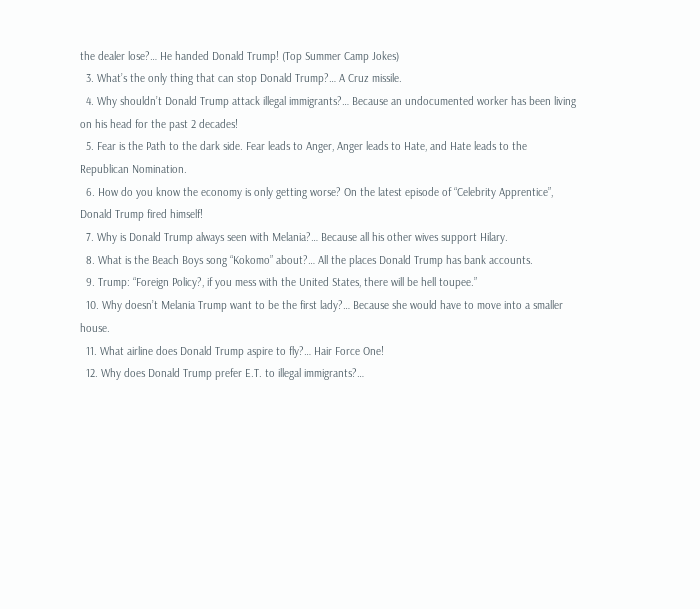the dealer lose?… He handed Donald Trump! (Top Summer Camp Jokes)
  3. What’s the only thing that can stop Donald Trump?… A Cruz missile.
  4. Why shouldn’t Donald Trump attack illegal immigrants?… Because an undocumented worker has been living on his head for the past 2 decades!
  5. Fear is the Path to the dark side. Fear leads to Anger, Anger leads to Hate, and Hate leads to the Republican Nomination.
  6. How do you know the economy is only getting worse? On the latest episode of “Celebrity Apprentice”, Donald Trump fired himself!
  7. Why is Donald Trump always seen with Melania?… Because all his other wives support Hilary.
  8. What is the Beach Boys song “Kokomo” about?… All the places Donald Trump has bank accounts.
  9. Trump: “Foreign Policy?, if you mess with the United States, there will be hell toupee.”
  10. Why doesn’t Melania Trump want to be the first lady?… Because she would have to move into a smaller house.
  11. What airline does Donald Trump aspire to fly?… Hair Force One!
  12. Why does Donald Trump prefer E.T. to illegal immigrants?…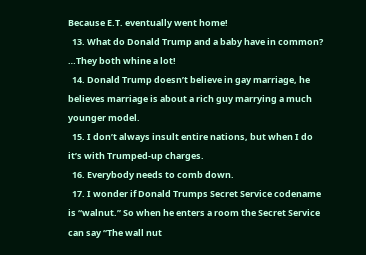Because E.T. eventually went home!
  13. What do Donald Trump and a baby have in common? …They both whine a lot!
  14. Donald Trump doesn’t believe in gay marriage, he believes marriage is about a rich guy marrying a much younger model.
  15. I don’t always insult entire nations, but when I do it’s with Trumped-up charges.
  16. Everybody needs to comb down.
  17. I wonder if Donald Trumps Secret Service codename is “walnut.” So when he enters a room the Secret Service can say “The wall nut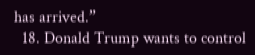has arrived.”
  18. Donald Trump wants to control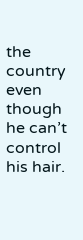the country even though he can’t control his hair.